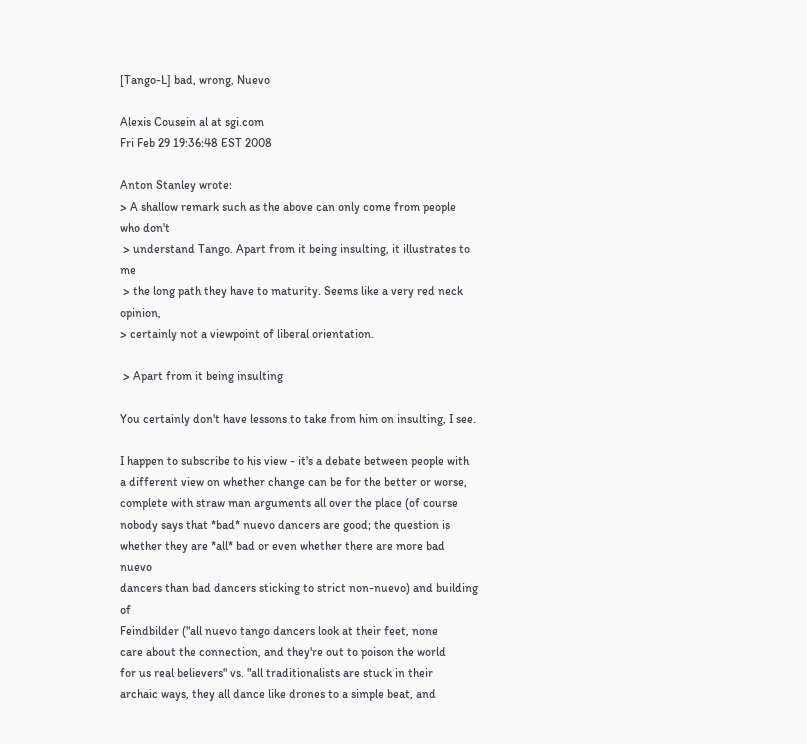[Tango-L] bad, wrong, Nuevo

Alexis Cousein al at sgi.com
Fri Feb 29 19:36:48 EST 2008

Anton Stanley wrote:
> A shallow remark such as the above can only come from people who don't
 > understand Tango. Apart from it being insulting, it illustrates to me
 > the long path they have to maturity. Seems like a very red neck opinion,
> certainly not a viewpoint of liberal orientation.

 > Apart from it being insulting

You certainly don't have lessons to take from him on insulting, I see.

I happen to subscribe to his view - it's a debate between people with
a different view on whether change can be for the better or worse,
complete with straw man arguments all over the place (of course
nobody says that *bad* nuevo dancers are good; the question is
whether they are *all* bad or even whether there are more bad nuevo
dancers than bad dancers sticking to strict non-nuevo) and building of
Feindbilder ("all nuevo tango dancers look at their feet, none
care about the connection, and they're out to poison the world
for us real believers" vs. "all traditionalists are stuck in their
archaic ways, they all dance like drones to a simple beat, and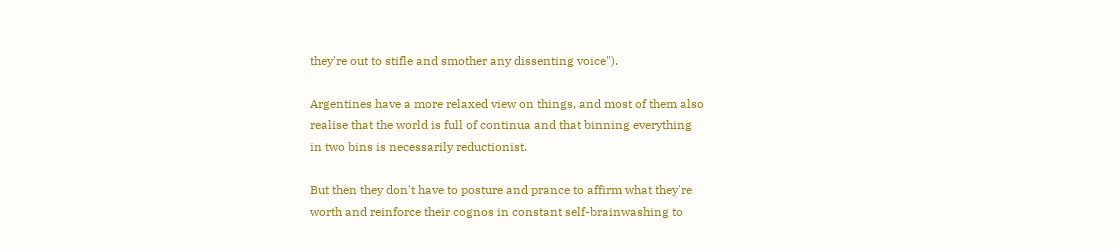they're out to stifle and smother any dissenting voice").

Argentines have a more relaxed view on things, and most of them also
realise that the world is full of continua and that binning everything
in two bins is necessarily reductionist.

But then they don't have to posture and prance to affirm what they're
worth and reinforce their cognos in constant self-brainwashing to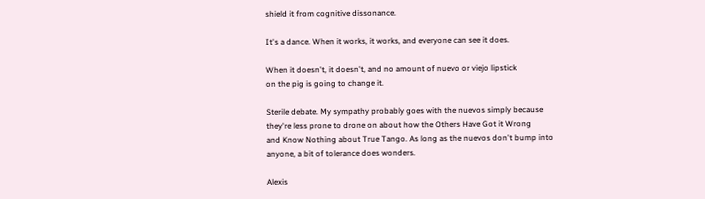shield it from cognitive dissonance.

It's a dance. When it works, it works, and everyone can see it does.

When it doesn't, it doesn't, and no amount of nuevo or viejo lipstick
on the pig is going to change it.

Sterile debate. My sympathy probably goes with the nuevos simply because
they're less prone to drone on about how the Others Have Got it Wrong
and Know Nothing about True Tango. As long as the nuevos don't bump into
anyone, a bit of tolerance does wonders.

Alexis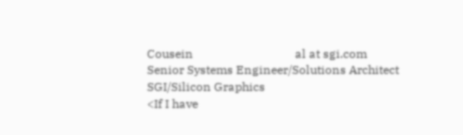Cousein                                  al at sgi.com
Senior Systems Engineer/Solutions Architect     SGI/Silicon Graphics
<If I have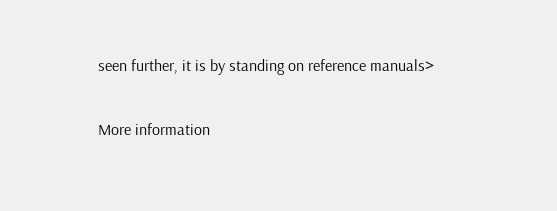seen further, it is by standing on reference manuals>

More information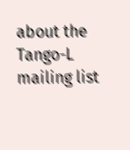about the Tango-L mailing list